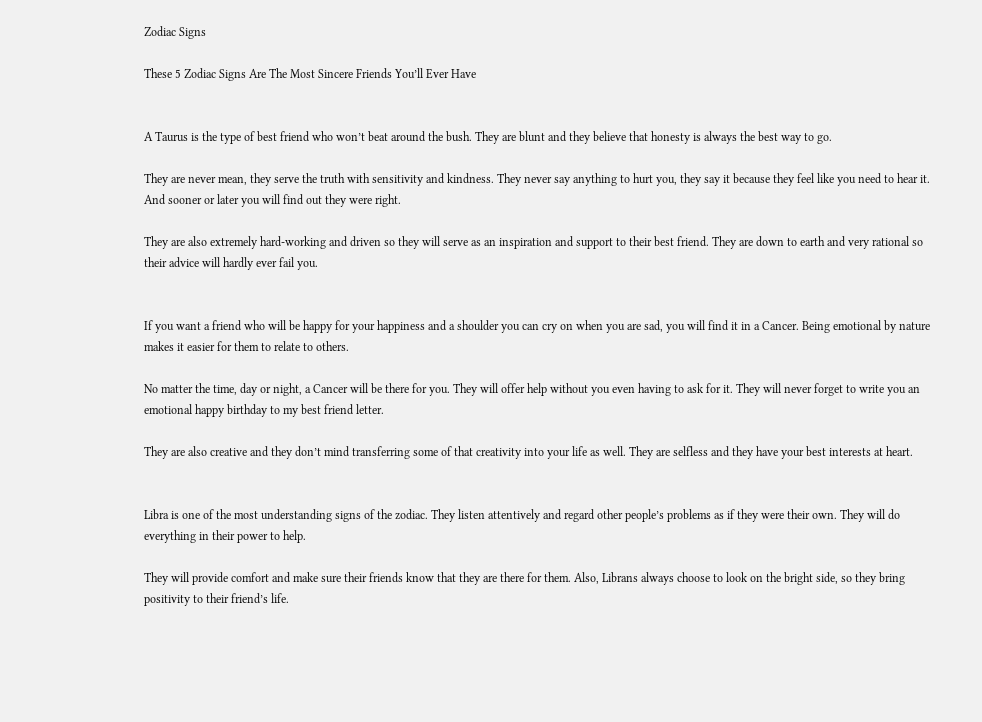Zodiac Signs

These 5 Zodiac Signs Are The Most Sincere Friends You’ll Ever Have


A Taurus is the type of best friend who won’t beat around the bush. They are blunt and they believe that honesty is always the best way to go.

They are never mean, they serve the truth with sensitivity and kindness. They never say anything to hurt you, they say it because they feel like you need to hear it. And sooner or later you will find out they were right.

They are also extremely hard-working and driven so they will serve as an inspiration and support to their best friend. They are down to earth and very rational so their advice will hardly ever fail you.


If you want a friend who will be happy for your happiness and a shoulder you can cry on when you are sad, you will find it in a Cancer. Being emotional by nature makes it easier for them to relate to others.

No matter the time, day or night, a Cancer will be there for you. They will offer help without you even having to ask for it. They will never forget to write you an emotional happy birthday to my best friend letter.

They are also creative and they don’t mind transferring some of that creativity into your life as well. They are selfless and they have your best interests at heart.


Libra is one of the most understanding signs of the zodiac. They listen attentively and regard other people’s problems as if they were their own. They will do everything in their power to help.

They will provide comfort and make sure their friends know that they are there for them. Also, Librans always choose to look on the bright side, so they bring positivity to their friend’s life.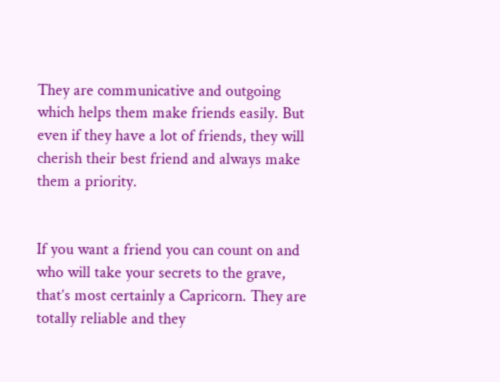They are communicative and outgoing which helps them make friends easily. But even if they have a lot of friends, they will cherish their best friend and always make them a priority.


If you want a friend you can count on and who will take your secrets to the grave, that’s most certainly a Capricorn. They are totally reliable and they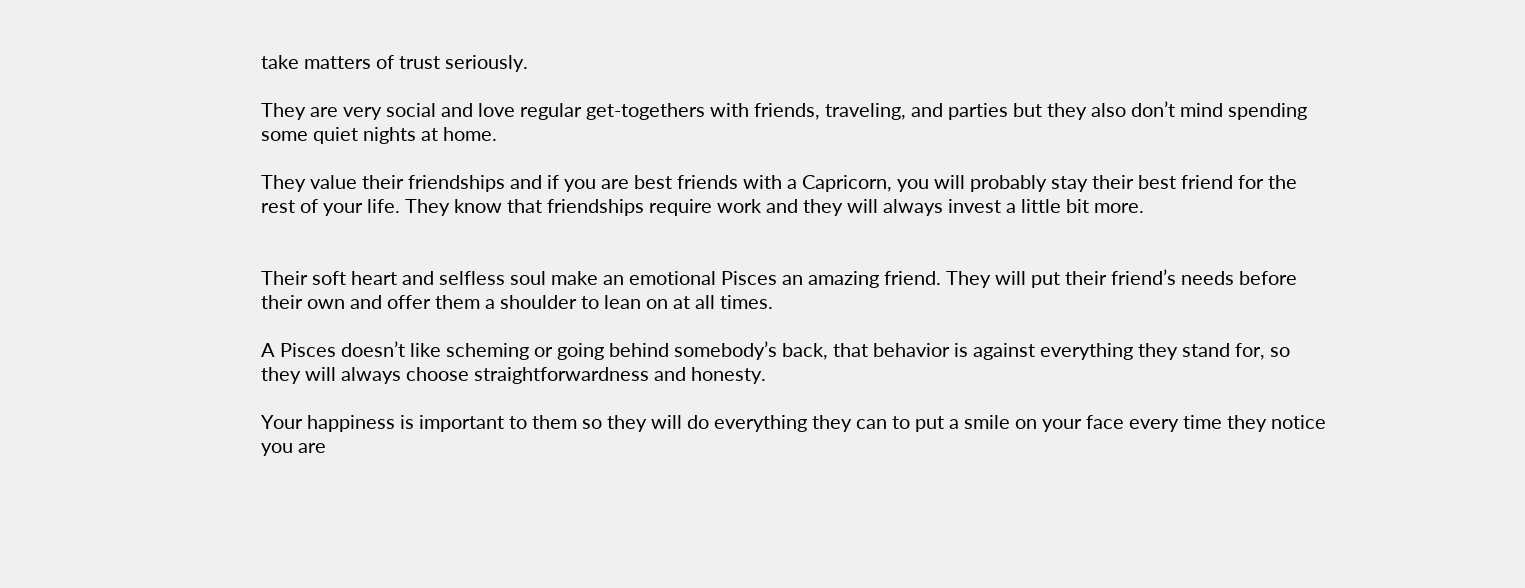take matters of trust seriously.

They are very social and love regular get-togethers with friends, traveling, and parties but they also don’t mind spending some quiet nights at home.

They value their friendships and if you are best friends with a Capricorn, you will probably stay their best friend for the rest of your life. They know that friendships require work and they will always invest a little bit more.


Their soft heart and selfless soul make an emotional Pisces an amazing friend. They will put their friend’s needs before their own and offer them a shoulder to lean on at all times.

A Pisces doesn’t like scheming or going behind somebody’s back, that behavior is against everything they stand for, so they will always choose straightforwardness and honesty.

Your happiness is important to them so they will do everything they can to put a smile on your face every time they notice you are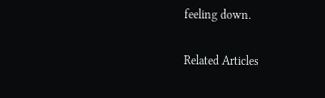feeling down.

Related Articles